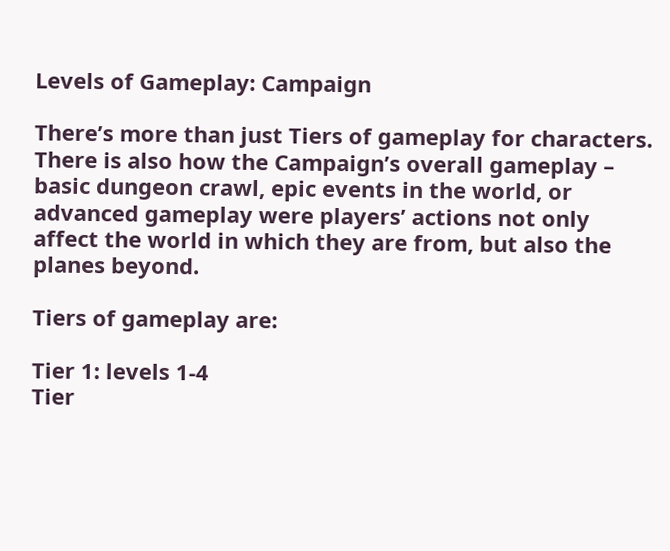Levels of Gameplay: Campaign

There’s more than just Tiers of gameplay for characters. There is also how the Campaign’s overall gameplay – basic dungeon crawl, epic events in the world, or advanced gameplay were players’ actions not only affect the world in which they are from, but also the planes beyond.

Tiers of gameplay are:

Tier 1: levels 1-4
Tier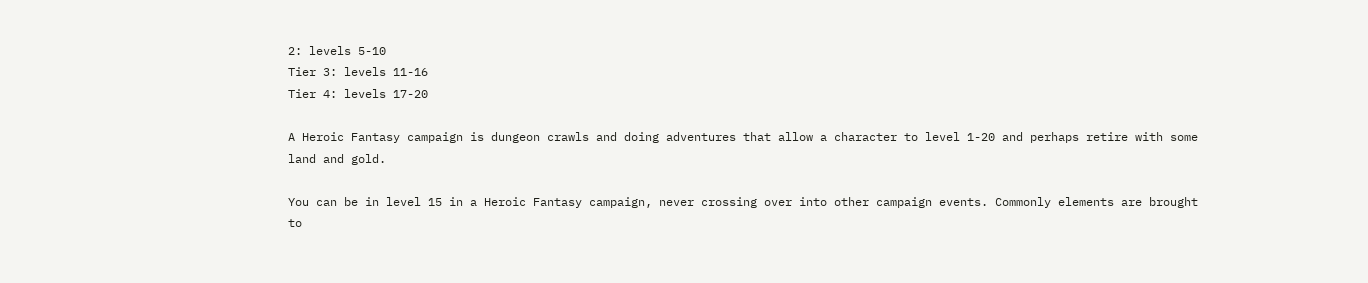2: levels 5-10
Tier 3: levels 11-16
Tier 4: levels 17-20

A Heroic Fantasy campaign is dungeon crawls and doing adventures that allow a character to level 1-20 and perhaps retire with some land and gold.

You can be in level 15 in a Heroic Fantasy campaign, never crossing over into other campaign events. Commonly elements are brought to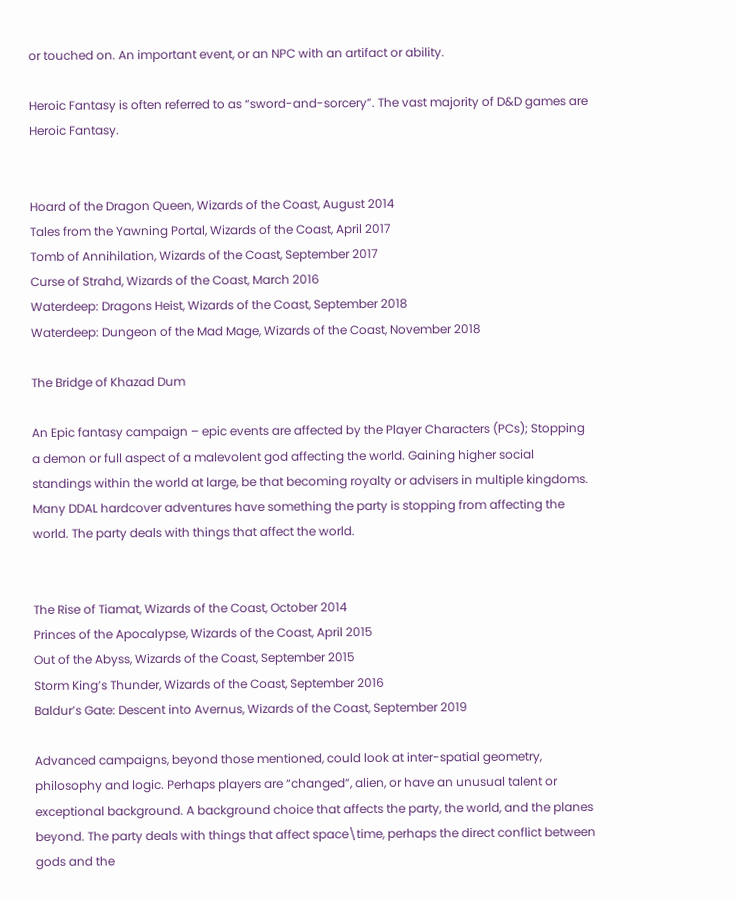or touched on. An important event, or an NPC with an artifact or ability.

Heroic Fantasy is often referred to as “sword-and-sorcery”. The vast majority of D&D games are Heroic Fantasy.


Hoard of the Dragon Queen, Wizards of the Coast, August 2014
Tales from the Yawning Portal, Wizards of the Coast, April 2017
Tomb of Annihilation, Wizards of the Coast, September 2017
Curse of Strahd, Wizards of the Coast, March 2016
Waterdeep: Dragons Heist, Wizards of the Coast, September 2018
Waterdeep: Dungeon of the Mad Mage, Wizards of the Coast, November 2018

The Bridge of Khazad Dum

An Epic fantasy campaign – epic events are affected by the Player Characters (PCs); Stopping a demon or full aspect of a malevolent god affecting the world. Gaining higher social standings within the world at large, be that becoming royalty or advisers in multiple kingdoms. Many DDAL hardcover adventures have something the party is stopping from affecting the world. The party deals with things that affect the world.


The Rise of Tiamat, Wizards of the Coast, October 2014
Princes of the Apocalypse, Wizards of the Coast, April 2015
Out of the Abyss, Wizards of the Coast, September 2015
Storm King’s Thunder, Wizards of the Coast, September 2016
Baldur’s Gate: Descent into Avernus, Wizards of the Coast, September 2019

Advanced campaigns, beyond those mentioned, could look at inter-spatial geometry, philosophy and logic. Perhaps players are “changed”, alien, or have an unusual talent or exceptional background. A background choice that affects the party, the world, and the planes beyond. The party deals with things that affect space\time, perhaps the direct conflict between gods and the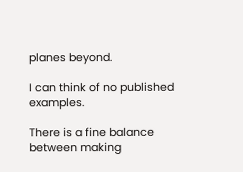planes beyond.

I can think of no published examples.

There is a fine balance between making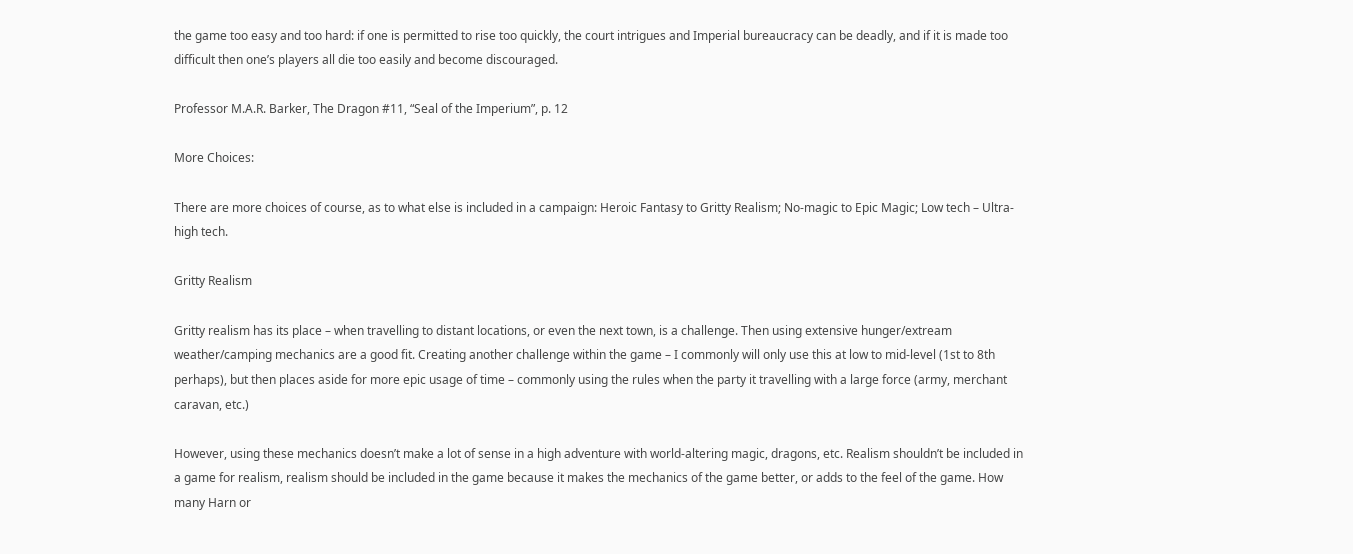the game too easy and too hard: if one is permitted to rise too quickly, the court intrigues and Imperial bureaucracy can be deadly, and if it is made too difficult then one’s players all die too easily and become discouraged.

Professor M.A.R. Barker, The Dragon #11, “Seal of the Imperium”, p. 12

More Choices:

There are more choices of course, as to what else is included in a campaign: Heroic Fantasy to Gritty Realism; No-magic to Epic Magic; Low tech – Ultra-high tech.

Gritty Realism

Gritty realism has its place – when travelling to distant locations, or even the next town, is a challenge. Then using extensive hunger/extream weather/camping mechanics are a good fit. Creating another challenge within the game – I commonly will only use this at low to mid-level (1st to 8th perhaps), but then places aside for more epic usage of time – commonly using the rules when the party it travelling with a large force (army, merchant caravan, etc.)

However, using these mechanics doesn’t make a lot of sense in a high adventure with world-altering magic, dragons, etc. Realism shouldn’t be included in a game for realism, realism should be included in the game because it makes the mechanics of the game better, or adds to the feel of the game. How many Harn or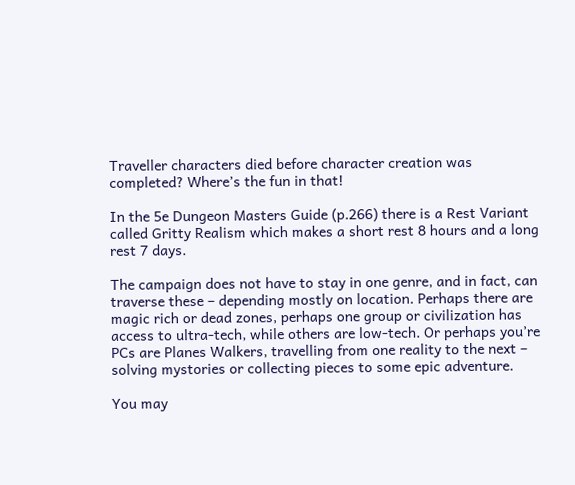Traveller characters died before character creation was completed? Where’s the fun in that!

In the 5e Dungeon Masters Guide (p.266) there is a Rest Variant called Gritty Realism which makes a short rest 8 hours and a long rest 7 days.

The campaign does not have to stay in one genre, and in fact, can traverse these – depending mostly on location. Perhaps there are magic rich or dead zones, perhaps one group or civilization has access to ultra-tech, while others are low-tech. Or perhaps you’re PCs are Planes Walkers, travelling from one reality to the next – solving mystories or collecting pieces to some epic adventure.

You may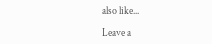also like...

Leave a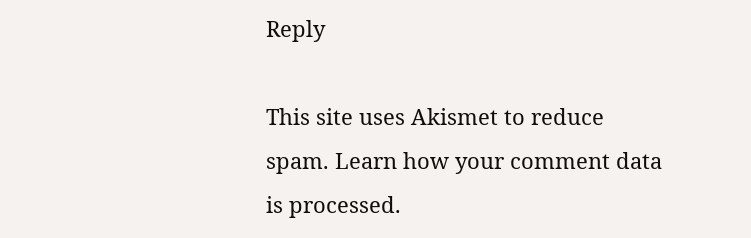Reply

This site uses Akismet to reduce spam. Learn how your comment data is processed.